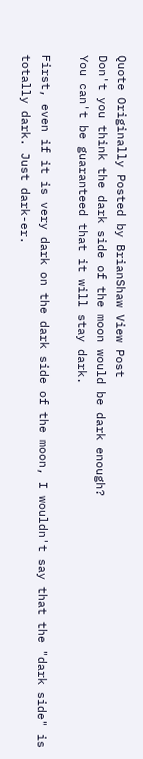Quote Originally Posted by BrianShaw View Post
Don't you think the dark side of the moon would be dark enough?
You can't be guaranteed that it will stay dark.

First, even if it is very dark on the dark side of the moon, I wouldn't say that the "dark side" is totally dark. Just dark-er.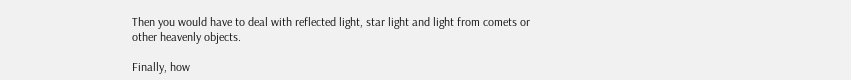Then you would have to deal with reflected light, star light and light from comets or other heavenly objects.

Finally, how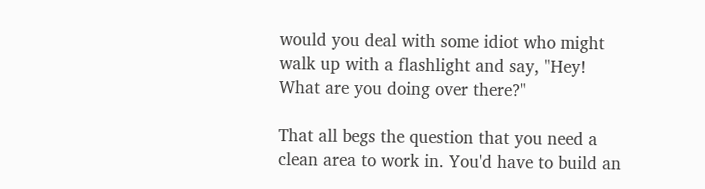would you deal with some idiot who might walk up with a flashlight and say, "Hey! What are you doing over there?"

That all begs the question that you need a clean area to work in. You'd have to build an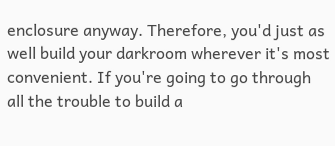enclosure anyway. Therefore, you'd just as well build your darkroom wherever it's most convenient. If you're going to go through all the trouble to build a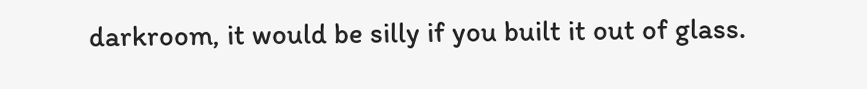darkroom, it would be silly if you built it out of glass.